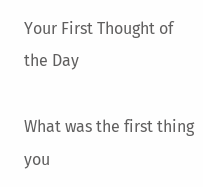Your First Thought of the Day

What was the first thing you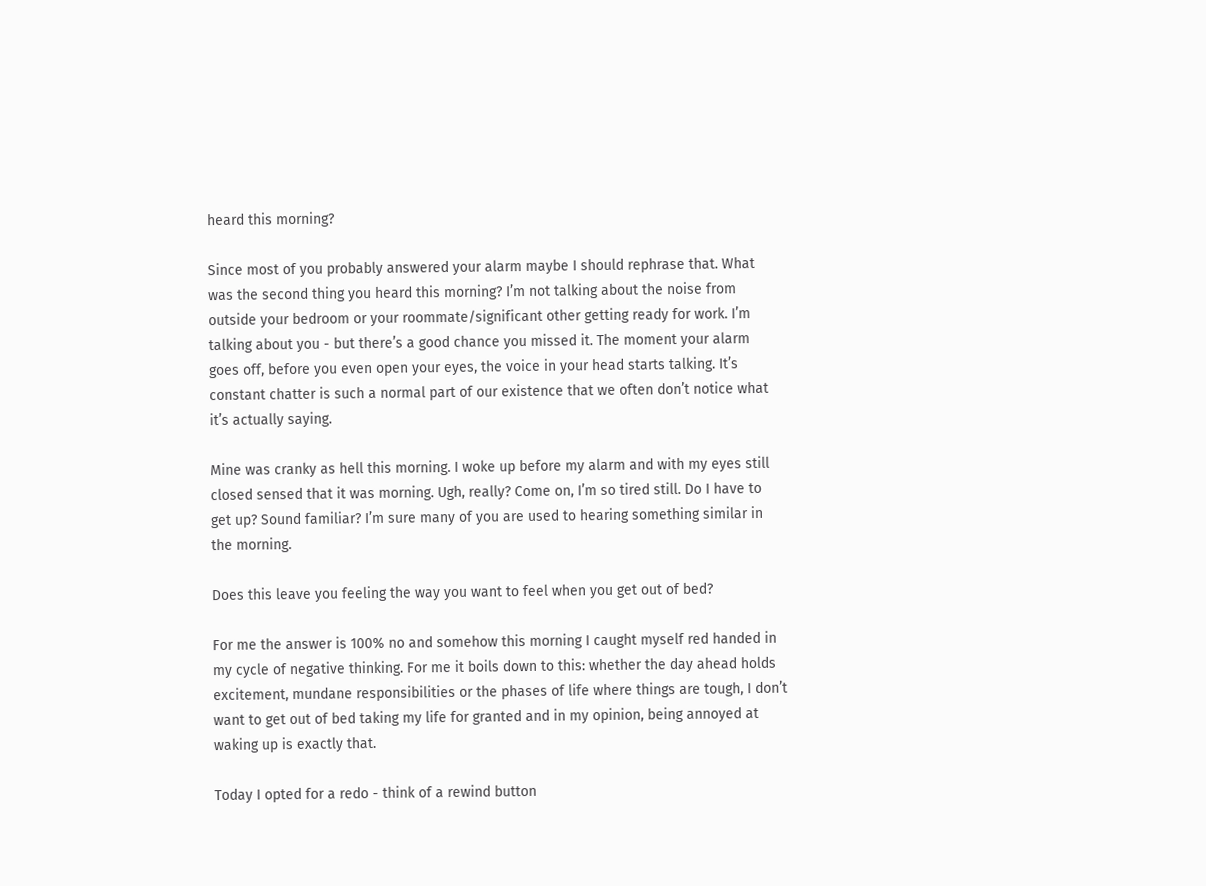heard this morning?

Since most of you probably answered your alarm maybe I should rephrase that. What was the second thing you heard this morning? I’m not talking about the noise from outside your bedroom or your roommate/significant other getting ready for work. I’m talking about you - but there’s a good chance you missed it. The moment your alarm goes off, before you even open your eyes, the voice in your head starts talking. It’s constant chatter is such a normal part of our existence that we often don’t notice what it’s actually saying.

Mine was cranky as hell this morning. I woke up before my alarm and with my eyes still closed sensed that it was morning. Ugh, really? Come on, I’m so tired still. Do I have to get up? Sound familiar? I’m sure many of you are used to hearing something similar in the morning.

Does this leave you feeling the way you want to feel when you get out of bed?

For me the answer is 100% no and somehow this morning I caught myself red handed in my cycle of negative thinking. For me it boils down to this: whether the day ahead holds excitement, mundane responsibilities or the phases of life where things are tough, I don’t want to get out of bed taking my life for granted and in my opinion, being annoyed at waking up is exactly that.

Today I opted for a redo - think of a rewind button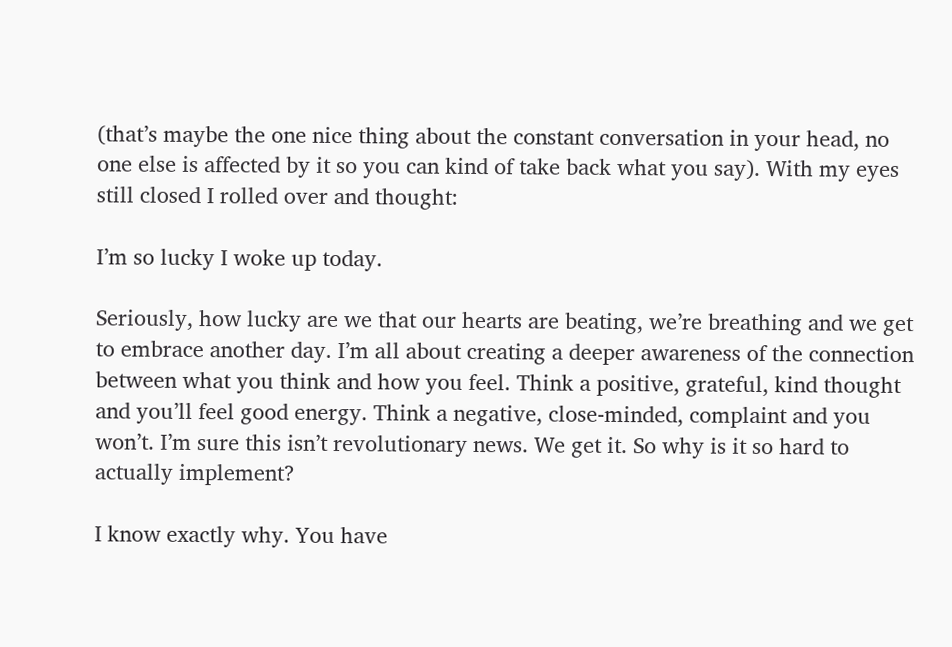(that’s maybe the one nice thing about the constant conversation in your head, no one else is affected by it so you can kind of take back what you say). With my eyes still closed I rolled over and thought:

I’m so lucky I woke up today.

Seriously, how lucky are we that our hearts are beating, we’re breathing and we get to embrace another day. I’m all about creating a deeper awareness of the connection between what you think and how you feel. Think a positive, grateful, kind thought and you’ll feel good energy. Think a negative, close-minded, complaint and you won’t. I’m sure this isn’t revolutionary news. We get it. So why is it so hard to actually implement?

I know exactly why. You have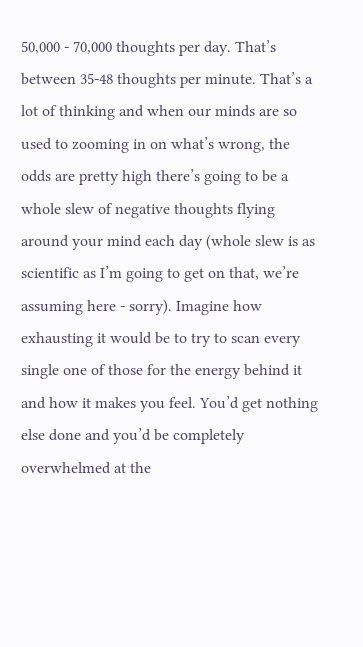50,000 - 70,000 thoughts per day. That’s between 35-48 thoughts per minute. That’s a lot of thinking and when our minds are so used to zooming in on what’s wrong, the odds are pretty high there’s going to be a whole slew of negative thoughts flying around your mind each day (whole slew is as scientific as I’m going to get on that, we’re assuming here - sorry). Imagine how exhausting it would be to try to scan every single one of those for the energy behind it and how it makes you feel. You’d get nothing else done and you’d be completely overwhelmed at the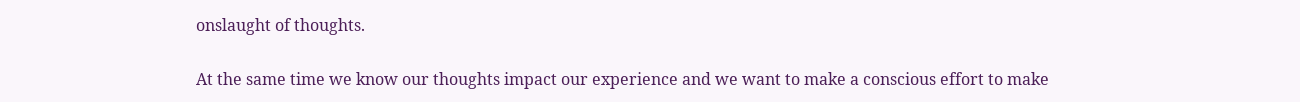onslaught of thoughts.

At the same time we know our thoughts impact our experience and we want to make a conscious effort to make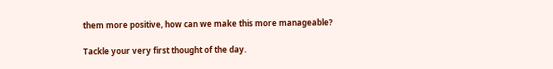them more positive, how can we make this more manageable?

Tackle your very first thought of the day.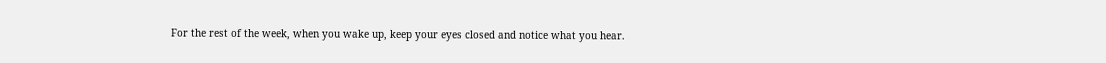For the rest of the week, when you wake up, keep your eyes closed and notice what you hear.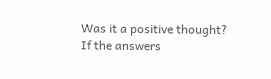Was it a positive thought?
If the answers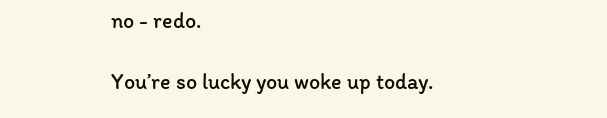no - redo.

You’re so lucky you woke up today.